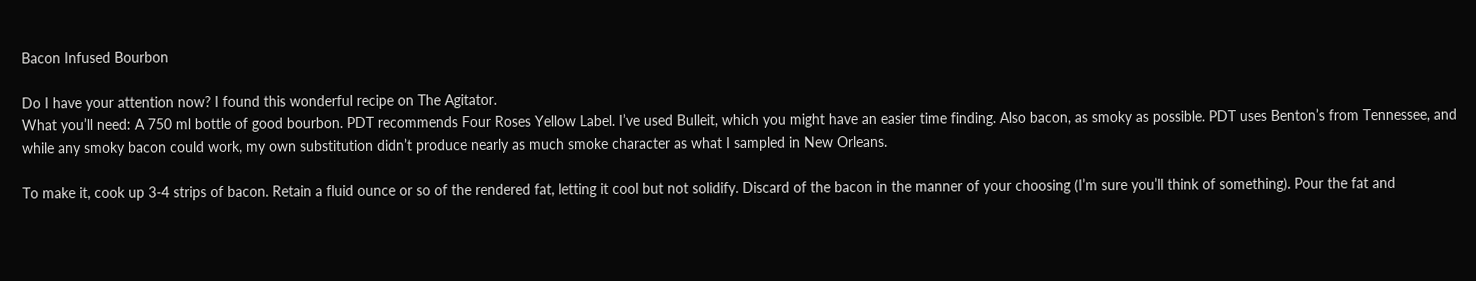Bacon Infused Bourbon

Do I have your attention now? I found this wonderful recipe on The Agitator.
What you’ll need: A 750 ml bottle of good bourbon. PDT recommends Four Roses Yellow Label. I’ve used Bulleit, which you might have an easier time finding. Also bacon, as smoky as possible. PDT uses Benton’s from Tennessee, and while any smoky bacon could work, my own substitution didn’t produce nearly as much smoke character as what I sampled in New Orleans.

To make it, cook up 3-4 strips of bacon. Retain a fluid ounce or so of the rendered fat, letting it cool but not solidify. Discard of the bacon in the manner of your choosing (I’m sure you’ll think of something). Pour the fat and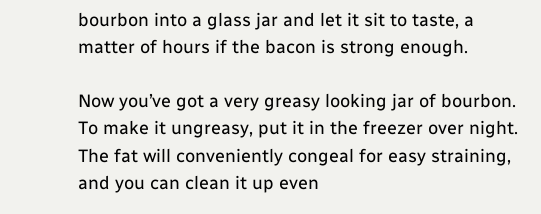bourbon into a glass jar and let it sit to taste, a matter of hours if the bacon is strong enough.

Now you’ve got a very greasy looking jar of bourbon. To make it ungreasy, put it in the freezer over night. The fat will conveniently congeal for easy straining, and you can clean it up even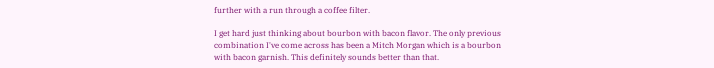further with a run through a coffee filter.

I get hard just thinking about bourbon with bacon flavor. The only previous combination I've come across has been a Mitch Morgan which is a bourbon with bacon garnish. This definitely sounds better than that.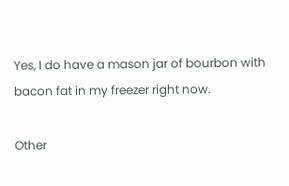Yes, I do have a mason jar of bourbon with bacon fat in my freezer right now.

Other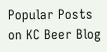Popular Posts on KC Beer Blog